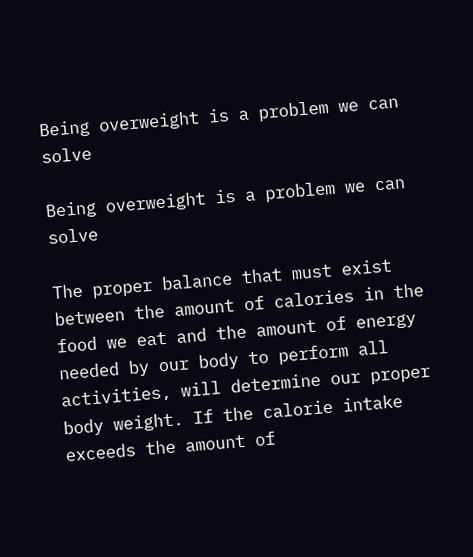Being overweight is a problem we can solve

Being overweight is a problem we can solve

The proper balance that must exist between the amount of calories in the food we eat and the amount of energy needed by our body to perform all activities, will determine our proper body weight. If the calorie intake exceeds the amount of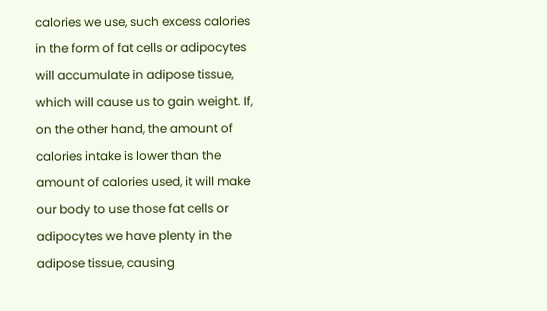calories we use, such excess calories in the form of fat cells or adipocytes will accumulate in adipose tissue, which will cause us to gain weight. If, on the other hand, the amount of calories intake is lower than the amount of calories used, it will make our body to use those fat cells or adipocytes we have plenty in the adipose tissue, causing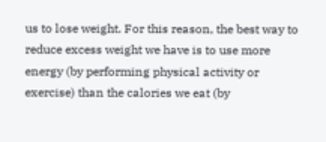us to lose weight. For this reason, the best way to reduce excess weight we have is to use more energy (by performing physical activity or exercise) than the calories we eat (by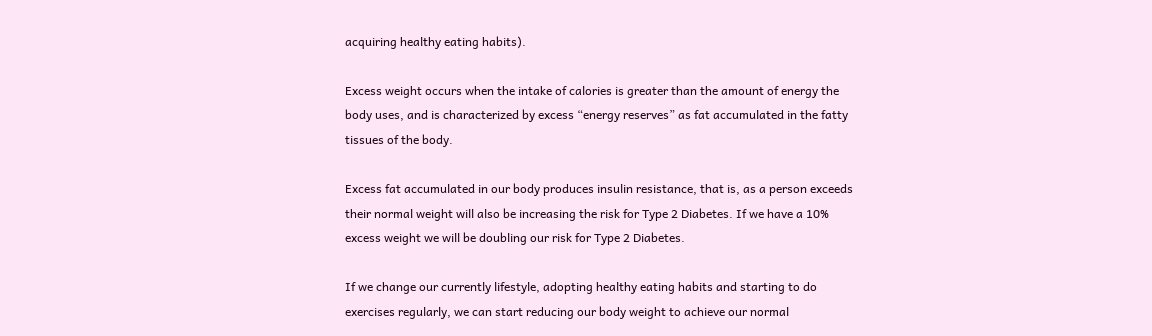acquiring healthy eating habits).

Excess weight occurs when the intake of calories is greater than the amount of energy the body uses, and is characterized by excess “energy reserves” as fat accumulated in the fatty tissues of the body.

Excess fat accumulated in our body produces insulin resistance, that is, as a person exceeds their normal weight will also be increasing the risk for Type 2 Diabetes. If we have a 10% excess weight we will be doubling our risk for Type 2 Diabetes.

If we change our currently lifestyle, adopting healthy eating habits and starting to do exercises regularly, we can start reducing our body weight to achieve our normal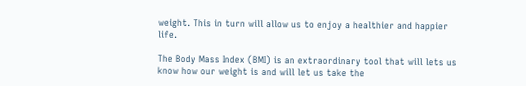weight. This in turn will allow us to enjoy a healthier and happier life.

The Body Mass Index (BMI) is an extraordinary tool that will lets us know how our weight is and will let us take the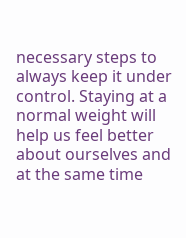necessary steps to always keep it under control. Staying at a normal weight will help us feel better about ourselves and at the same time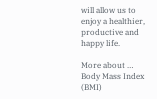will allow us to enjoy a healthier, productive and happy life.

More about …
Body Mass Index (BMI)